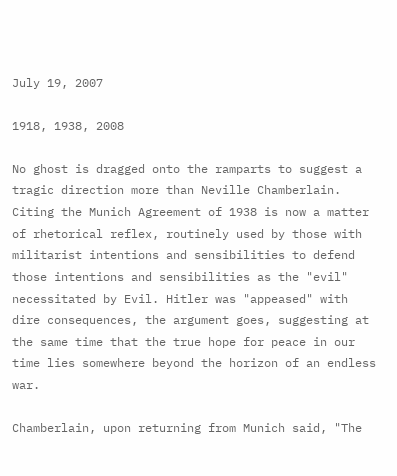July 19, 2007

1918, 1938, 2008

No ghost is dragged onto the ramparts to suggest a tragic direction more than Neville Chamberlain. Citing the Munich Agreement of 1938 is now a matter of rhetorical reflex, routinely used by those with militarist intentions and sensibilities to defend those intentions and sensibilities as the "evil" necessitated by Evil. Hitler was "appeased" with dire consequences, the argument goes, suggesting at the same time that the true hope for peace in our time lies somewhere beyond the horizon of an endless war.

Chamberlain, upon returning from Munich said, "The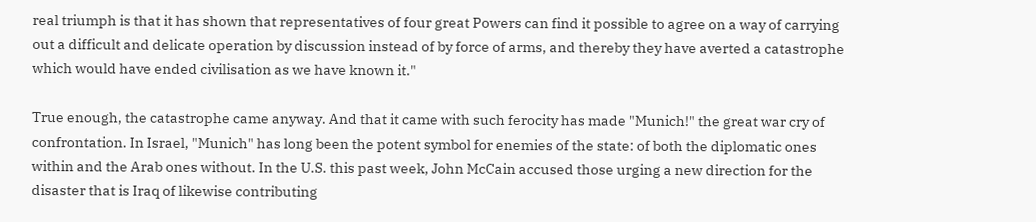real triumph is that it has shown that representatives of four great Powers can find it possible to agree on a way of carrying out a difficult and delicate operation by discussion instead of by force of arms, and thereby they have averted a catastrophe which would have ended civilisation as we have known it."

True enough, the catastrophe came anyway. And that it came with such ferocity has made "Munich!" the great war cry of confrontation. In Israel, "Munich" has long been the potent symbol for enemies of the state: of both the diplomatic ones within and the Arab ones without. In the U.S. this past week, John McCain accused those urging a new direction for the disaster that is Iraq of likewise contributing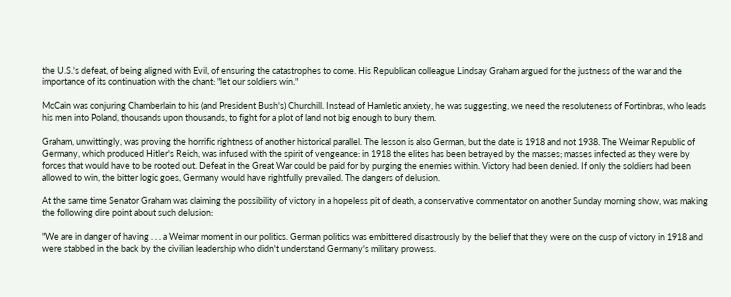the U.S.'s defeat, of being aligned with Evil, of ensuring the catastrophes to come. His Republican colleague Lindsay Graham argued for the justness of the war and the importance of its continuation with the chant: "let our soldiers win."

McCain was conjuring Chamberlain to his (and President Bush's) Churchill. Instead of Hamletic anxiety, he was suggesting, we need the resoluteness of Fortinbras, who leads his men into Poland, thousands upon thousands, to fight for a plot of land not big enough to bury them.

Graham, unwittingly, was proving the horrific rightness of another historical parallel. The lesson is also German, but the date is 1918 and not 1938. The Weimar Republic of Germany, which produced Hitler's Reich, was infused with the spirit of vengeance: in 1918 the elites has been betrayed by the masses; masses infected as they were by forces that would have to be rooted out. Defeat in the Great War could be paid for by purging the enemies within. Victory had been denied. If only the soldiers had been allowed to win, the bitter logic goes, Germany would have rightfully prevailed. The dangers of delusion.

At the same time Senator Graham was claiming the possibility of victory in a hopeless pit of death, a conservative commentator on another Sunday morning show, was making the following dire point about such delusion:

"We are in danger of having . . . a Weimar moment in our politics. German politics was embittered disastrously by the belief that they were on the cusp of victory in 1918 and were stabbed in the back by the civilian leadership who didn't understand Germany's military prowess.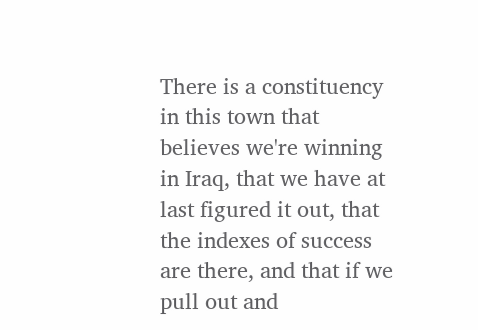There is a constituency in this town that believes we're winning in Iraq, that we have at last figured it out, that the indexes of success are there, and that if we pull out and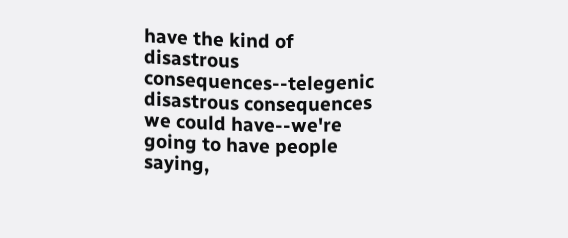have the kind of disastrous consequences--telegenic disastrous consequences we could have--we're going to have people saying,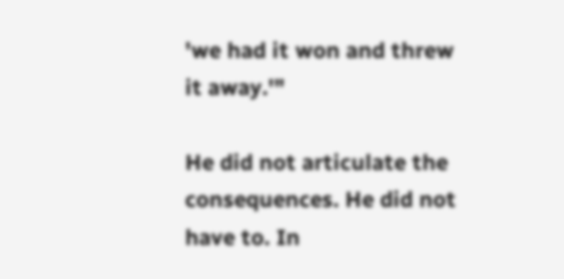'we had it won and threw it away.'"

He did not articulate the consequences. He did not have to. In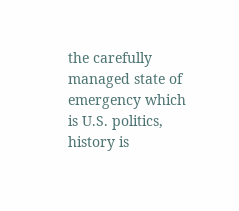the carefully managed state of emergency which is U.S. politics, history is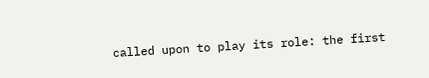called upon to play its role: the first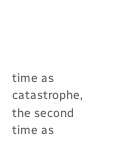time as catastrophe, the second time as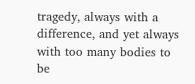tragedy, always with a difference, and yet always with too many bodies to be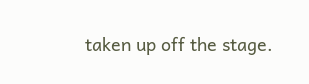taken up off the stage.